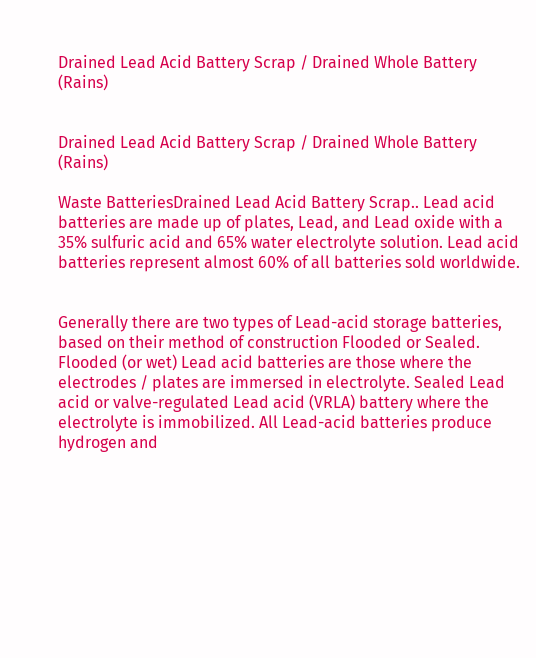Drained Lead Acid Battery Scrap / Drained Whole Battery (Rains)


Drained Lead Acid Battery Scrap / Drained Whole Battery (Rains)

Waste BatteriesDrained Lead Acid Battery Scrap.. Lead acid batteries are made up of plates, Lead, and Lead oxide with a 35% sulfuric acid and 65% water electrolyte solution. Lead acid batteries represent almost 60% of all batteries sold worldwide.


Generally there are two types of Lead-acid storage batteries, based on their method of construction Flooded or Sealed. Flooded (or wet) Lead acid batteries are those where the electrodes / plates are immersed in electrolyte. Sealed Lead acid or valve-regulated Lead acid (VRLA) battery where the electrolyte is immobilized. All Lead-acid batteries produce hydrogen and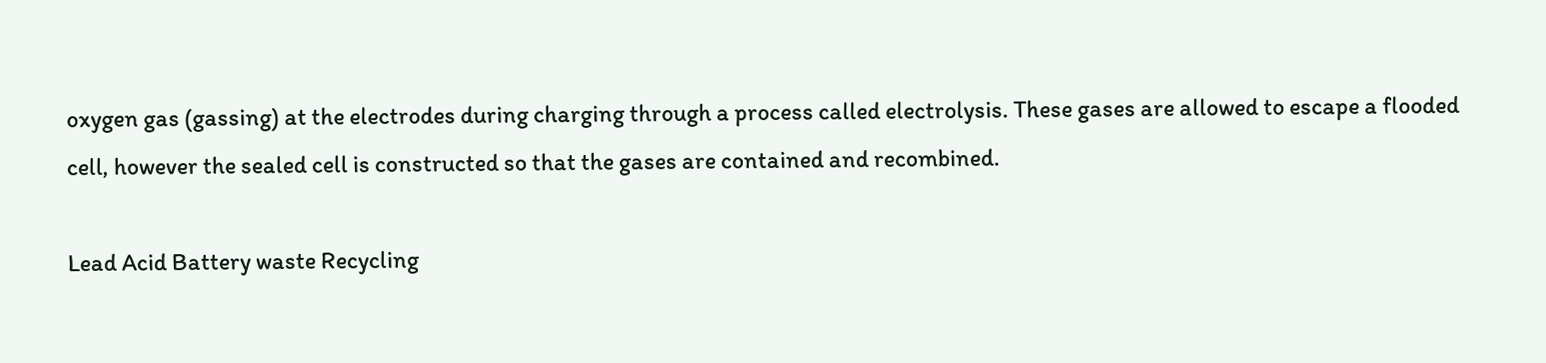oxygen gas (gassing) at the electrodes during charging through a process called electrolysis. These gases are allowed to escape a flooded cell, however the sealed cell is constructed so that the gases are contained and recombined.

Lead Acid Battery waste Recycling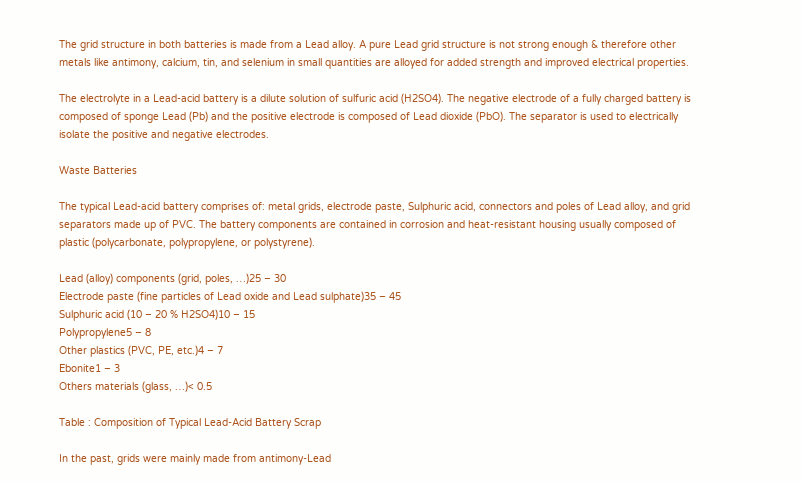The grid structure in both batteries is made from a Lead alloy. A pure Lead grid structure is not strong enough & therefore other metals like antimony, calcium, tin, and selenium in small quantities are alloyed for added strength and improved electrical properties.

The electrolyte in a Lead-acid battery is a dilute solution of sulfuric acid (H2SO4). The negative electrode of a fully charged battery is composed of sponge Lead (Pb) and the positive electrode is composed of Lead dioxide (PbO). The separator is used to electrically isolate the positive and negative electrodes.

Waste Batteries

The typical Lead-acid battery comprises of: metal grids, electrode paste, Sulphuric acid, connectors and poles of Lead alloy, and grid separators made up of PVC. The battery components are contained in corrosion and heat-resistant housing usually composed of plastic (polycarbonate, polypropylene, or polystyrene).

Lead (alloy) components (grid, poles, …)25 – 30
Electrode paste (fine particles of Lead oxide and Lead sulphate)35 – 45
Sulphuric acid (10 – 20 % H2SO4)10 – 15
Polypropylene5 – 8
Other plastics (PVC, PE, etc.)4 – 7
Ebonite1 – 3
Others materials (glass, …)< 0.5

Table : Composition of Typical Lead-Acid Battery Scrap

In the past, grids were mainly made from antimony-Lead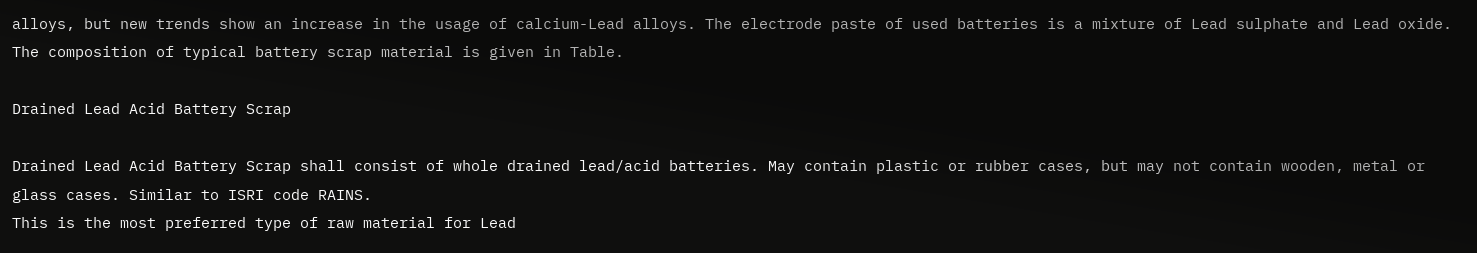alloys, but new trends show an increase in the usage of calcium-Lead alloys. The electrode paste of used batteries is a mixture of Lead sulphate and Lead oxide. The composition of typical battery scrap material is given in Table.

Drained Lead Acid Battery Scrap

Drained Lead Acid Battery Scrap shall consist of whole drained lead/acid batteries. May contain plastic or rubber cases, but may not contain wooden, metal or glass cases. Similar to ISRI code RAINS.
This is the most preferred type of raw material for Lead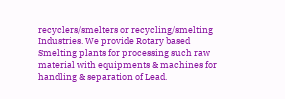recyclers/smelters or recycling/smelting Industries. We provide Rotary based Smelting plants for processing such raw material with equipments & machines for handling & separation of Lead.